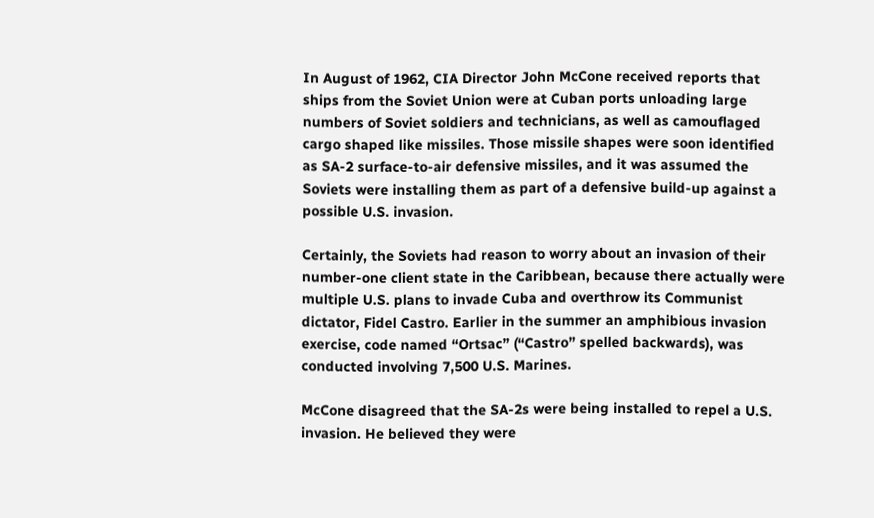In August of 1962, CIA Director John McCone received reports that ships from the Soviet Union were at Cuban ports unloading large numbers of Soviet soldiers and technicians, as well as camouflaged cargo shaped like missiles. Those missile shapes were soon identified as SA-2 surface-to-air defensive missiles, and it was assumed the Soviets were installing them as part of a defensive build-up against a possible U.S. invasion.

Certainly, the Soviets had reason to worry about an invasion of their number-one client state in the Caribbean, because there actually were multiple U.S. plans to invade Cuba and overthrow its Communist dictator, Fidel Castro. Earlier in the summer an amphibious invasion exercise, code named “Ortsac” (“Castro” spelled backwards), was conducted involving 7,500 U.S. Marines.

McCone disagreed that the SA-2s were being installed to repel a U.S. invasion. He believed they were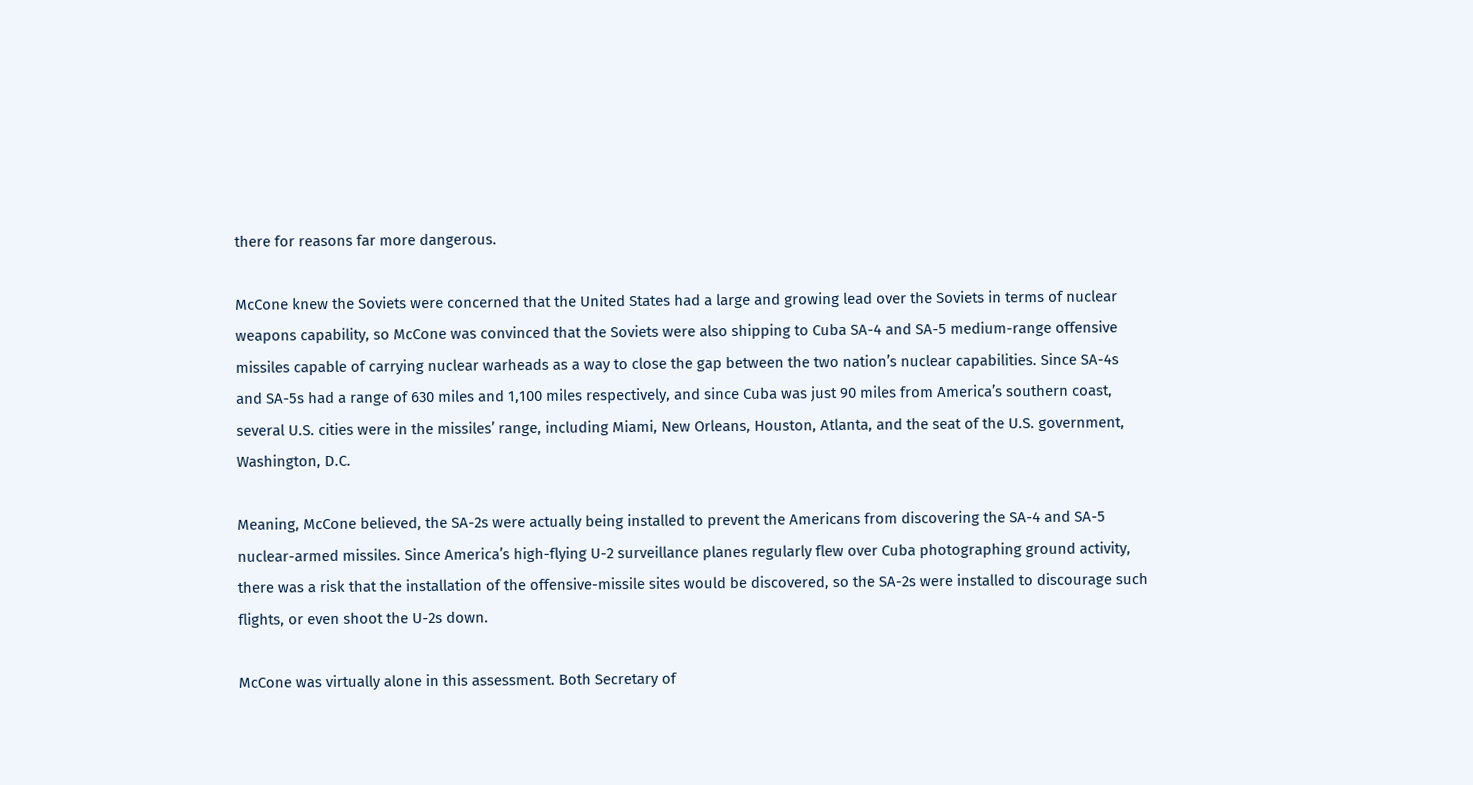there for reasons far more dangerous.

McCone knew the Soviets were concerned that the United States had a large and growing lead over the Soviets in terms of nuclear weapons capability, so McCone was convinced that the Soviets were also shipping to Cuba SA-4 and SA-5 medium-range offensive missiles capable of carrying nuclear warheads as a way to close the gap between the two nation’s nuclear capabilities. Since SA-4s and SA-5s had a range of 630 miles and 1,100 miles respectively, and since Cuba was just 90 miles from America’s southern coast, several U.S. cities were in the missiles’ range, including Miami, New Orleans, Houston, Atlanta, and the seat of the U.S. government, Washington, D.C.

Meaning, McCone believed, the SA-2s were actually being installed to prevent the Americans from discovering the SA-4 and SA-5 nuclear-armed missiles. Since America’s high-flying U-2 surveillance planes regularly flew over Cuba photographing ground activity, there was a risk that the installation of the offensive-missile sites would be discovered, so the SA-2s were installed to discourage such flights, or even shoot the U-2s down.

McCone was virtually alone in this assessment. Both Secretary of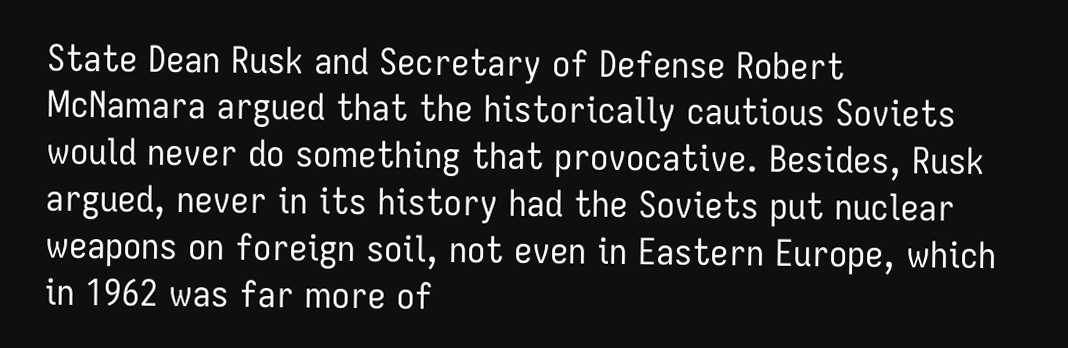State Dean Rusk and Secretary of Defense Robert McNamara argued that the historically cautious Soviets would never do something that provocative. Besides, Rusk argued, never in its history had the Soviets put nuclear weapons on foreign soil, not even in Eastern Europe, which in 1962 was far more of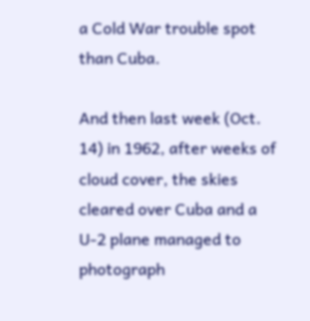a Cold War trouble spot than Cuba.

And then last week (Oct. 14) in 1962, after weeks of cloud cover, the skies cleared over Cuba and a U-2 plane managed to photograph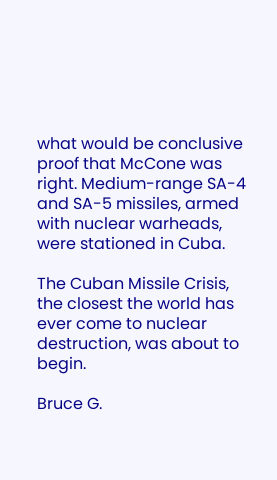what would be conclusive proof that McCone was right. Medium-range SA-4 and SA-5 missiles, armed with nuclear warheads, were stationed in Cuba.

The Cuban Missile Crisis, the closest the world has ever come to nuclear destruction, was about to begin.

Bruce G.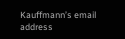Kauffmann’s email address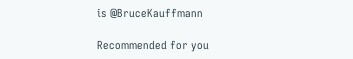is @BruceKauffmann

Recommended for you